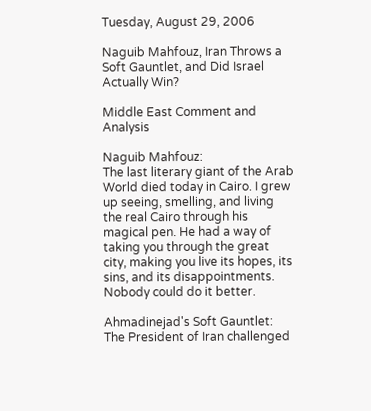Tuesday, August 29, 2006

Naguib Mahfouz, Iran Throws a Soft Gauntlet, and Did Israel Actually Win?

Middle East Comment and Analysis

Naguib Mahfouz:
The last literary giant of the Arab World died today in Cairo. I grew up seeing, smelling, and living the real Cairo through his magical pen. He had a way of taking you through the great city, making you live its hopes, its sins, and its disappointments. Nobody could do it better.

Ahmadinejad's Soft Gauntlet:
The President of Iran challenged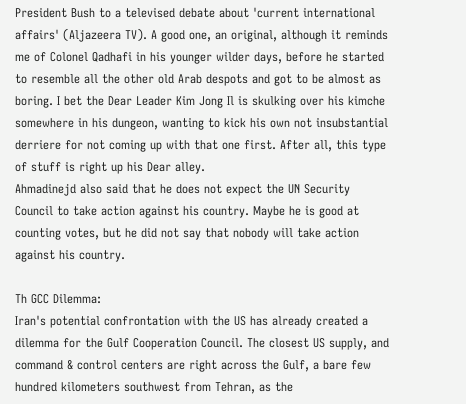President Bush to a televised debate about 'current international affairs' (Aljazeera TV). A good one, an original, although it reminds me of Colonel Qadhafi in his younger wilder days, before he started to resemble all the other old Arab despots and got to be almost as boring. I bet the Dear Leader Kim Jong Il is skulking over his kimche somewhere in his dungeon, wanting to kick his own not insubstantial derriere for not coming up with that one first. After all, this type of stuff is right up his Dear alley.
Ahmadinejd also said that he does not expect the UN Security Council to take action against his country. Maybe he is good at counting votes, but he did not say that nobody will take action against his country.

Th GCC Dilemma:
Iran's potential confrontation with the US has already created a dilemma for the Gulf Cooperation Council. The closest US supply, and command & control centers are right across the Gulf, a bare few hundred kilometers southwest from Tehran, as the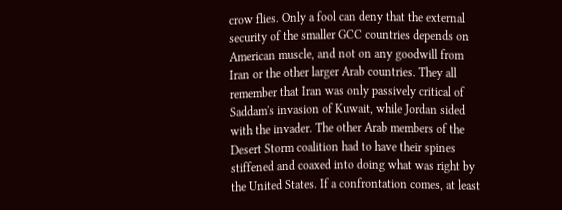crow flies. Only a fool can deny that the external security of the smaller GCC countries depends on American muscle, and not on any goodwill from Iran or the other larger Arab countries. They all remember that Iran was only passively critical of Saddam's invasion of Kuwait, while Jordan sided with the invader. The other Arab members of the Desert Storm coalition had to have their spines stiffened and coaxed into doing what was right by the United States. If a confrontation comes, at least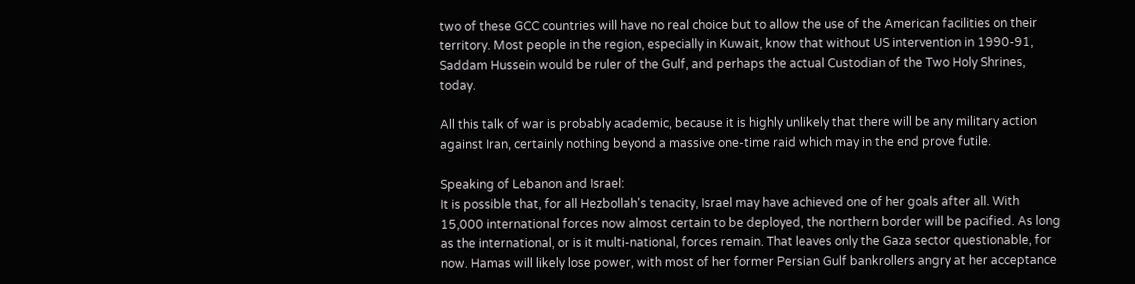two of these GCC countries will have no real choice but to allow the use of the American facilities on their territory. Most people in the region, especially in Kuwait, know that without US intervention in 1990-91, Saddam Hussein would be ruler of the Gulf, and perhaps the actual Custodian of the Two Holy Shrines, today.

All this talk of war is probably academic, because it is highly unlikely that there will be any military action against Iran, certainly nothing beyond a massive one-time raid which may in the end prove futile.

Speaking of Lebanon and Israel:
It is possible that, for all Hezbollah's tenacity, Israel may have achieved one of her goals after all. With 15,000 international forces now almost certain to be deployed, the northern border will be pacified. As long as the international, or is it multi-national, forces remain. That leaves only the Gaza sector questionable, for now. Hamas will likely lose power, with most of her former Persian Gulf bankrollers angry at her acceptance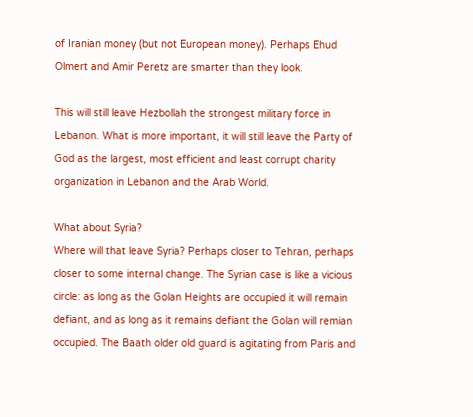of Iranian money (but not European money). Perhaps Ehud Olmert and Amir Peretz are smarter than they look.

This will still leave Hezbollah the strongest military force in Lebanon. What is more important, it will still leave the Party of God as the largest, most efficient and least corrupt charity organization in Lebanon and the Arab World.

What about Syria?
Where will that leave Syria? Perhaps closer to Tehran, perhaps closer to some internal change. The Syrian case is like a vicious circle: as long as the Golan Heights are occupied it will remain defiant, and as long as it remains defiant the Golan will remian occupied. The Baath older old guard is agitating from Paris and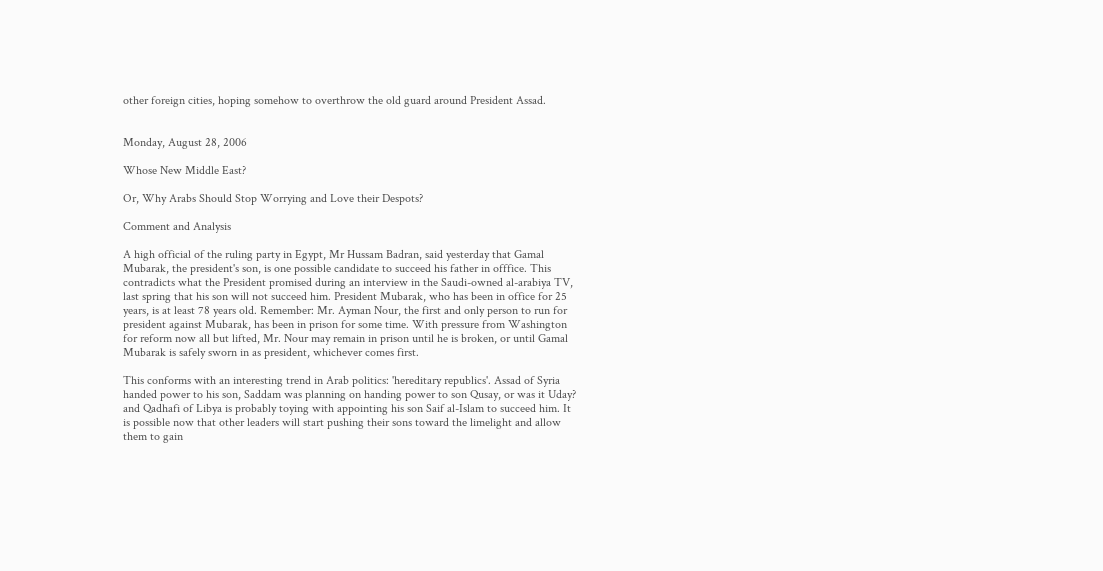other foreign cities, hoping somehow to overthrow the old guard around President Assad.


Monday, August 28, 2006

Whose New Middle East?

Or, Why Arabs Should Stop Worrying and Love their Despots?

Comment and Analysis

A high official of the ruling party in Egypt, Mr Hussam Badran, said yesterday that Gamal Mubarak, the president's son, is one possible candidate to succeed his father in offfice. This contradicts what the President promised during an interview in the Saudi-owned al-arabiya TV, last spring that his son will not succeed him. President Mubarak, who has been in office for 25 years, is at least 78 years old. Remember: Mr. Ayman Nour, the first and only person to run for president against Mubarak, has been in prison for some time. With pressure from Washington for reform now all but lifted, Mr. Nour may remain in prison until he is broken, or until Gamal Mubarak is safely sworn in as president, whichever comes first.

This conforms with an interesting trend in Arab politics: 'hereditary republics'. Assad of Syria handed power to his son, Saddam was planning on handing power to son Qusay, or was it Uday? and Qadhafi of Libya is probably toying with appointing his son Saif al-Islam to succeed him. It is possible now that other leaders will start pushing their sons toward the limelight and allow them to gain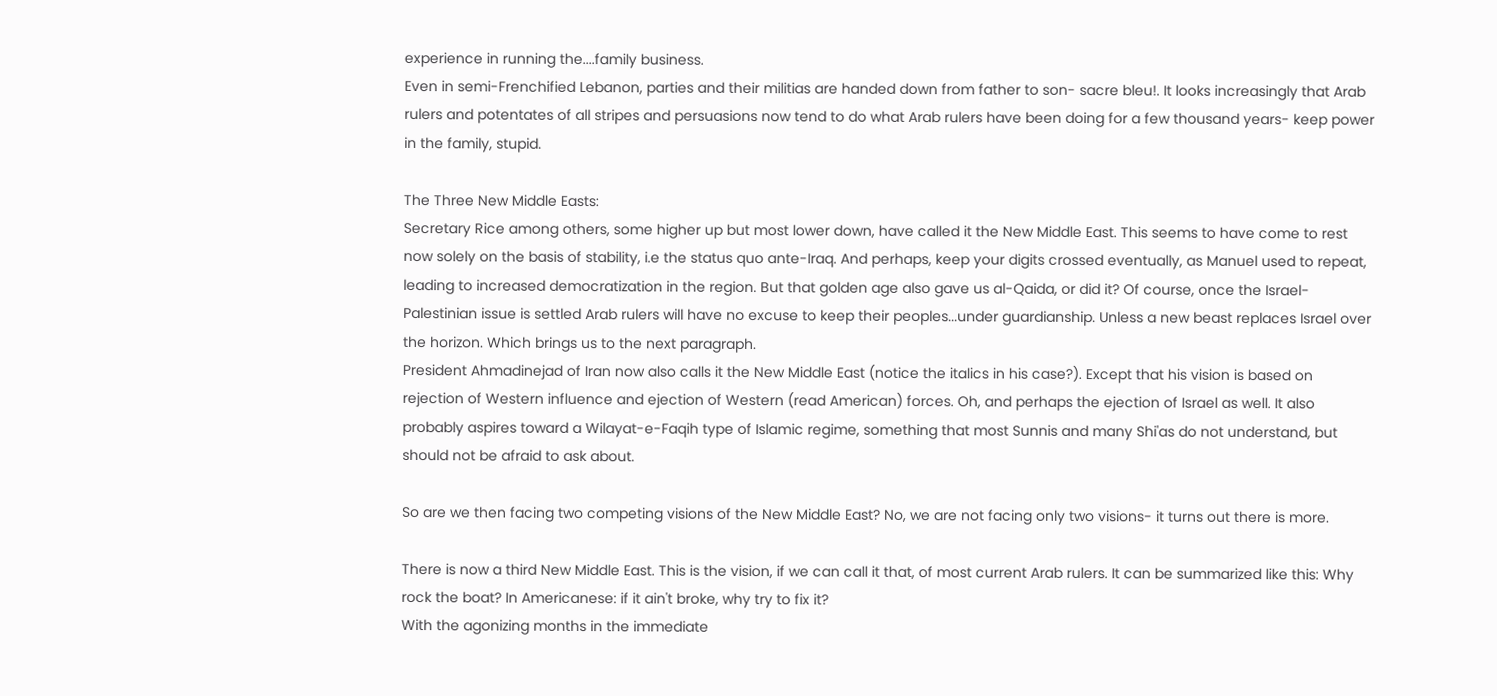experience in running the....family business.
Even in semi-Frenchified Lebanon, parties and their militias are handed down from father to son- sacre bleu!. It looks increasingly that Arab rulers and potentates of all stripes and persuasions now tend to do what Arab rulers have been doing for a few thousand years- keep power in the family, stupid.

The Three New Middle Easts:
Secretary Rice among others, some higher up but most lower down, have called it the New Middle East. This seems to have come to rest now solely on the basis of stability, i.e the status quo ante-Iraq. And perhaps, keep your digits crossed eventually, as Manuel used to repeat, leading to increased democratization in the region. But that golden age also gave us al-Qaida, or did it? Of course, once the Israel-Palestinian issue is settled Arab rulers will have no excuse to keep their peoples...under guardianship. Unless a new beast replaces Israel over the horizon. Which brings us to the next paragraph.
President Ahmadinejad of Iran now also calls it the New Middle East (notice the italics in his case?). Except that his vision is based on rejection of Western influence and ejection of Western (read American) forces. Oh, and perhaps the ejection of Israel as well. It also probably aspires toward a Wilayat-e-Faqih type of Islamic regime, something that most Sunnis and many Shi'as do not understand, but should not be afraid to ask about.

So are we then facing two competing visions of the New Middle East? No, we are not facing only two visions- it turns out there is more.

There is now a third New Middle East. This is the vision, if we can call it that, of most current Arab rulers. It can be summarized like this: Why rock the boat? In Americanese: if it ain't broke, why try to fix it?
With the agonizing months in the immediate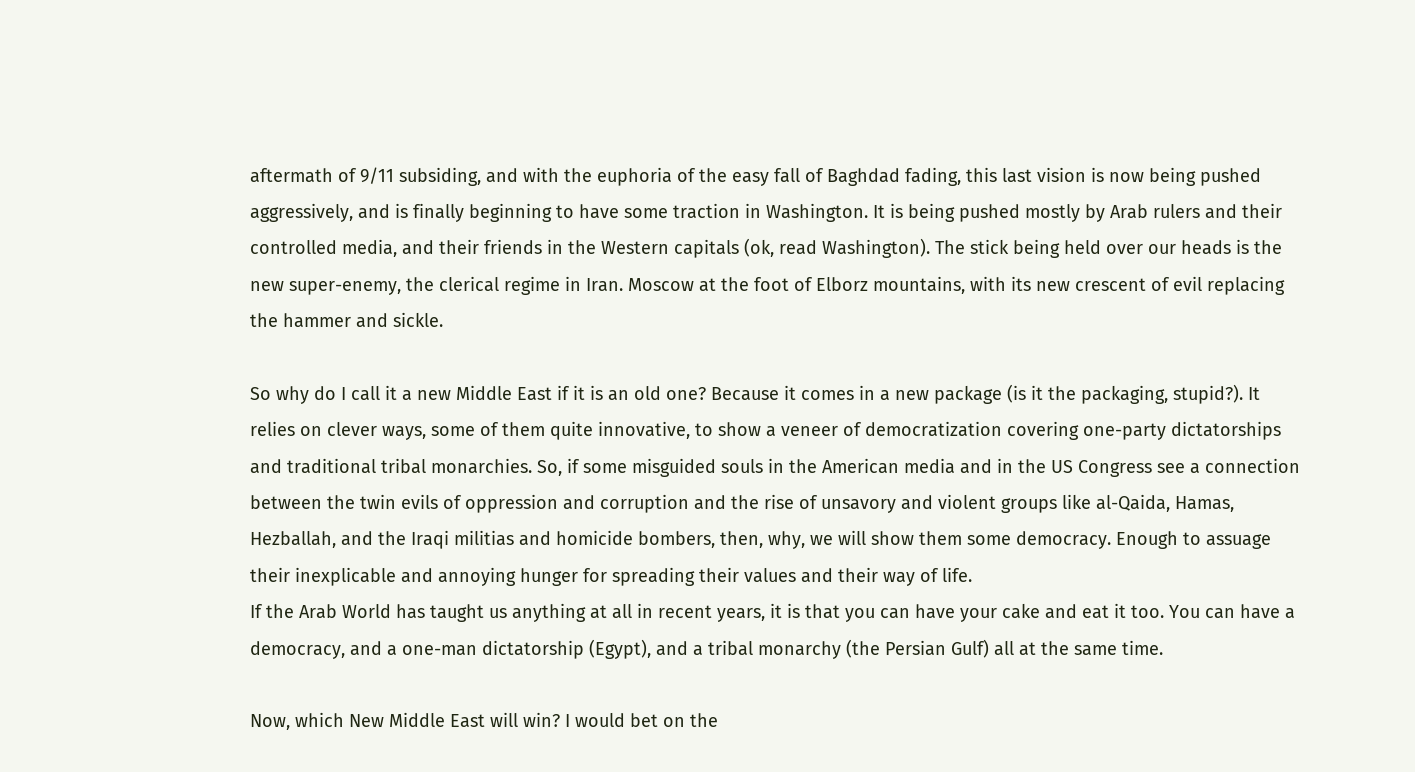aftermath of 9/11 subsiding, and with the euphoria of the easy fall of Baghdad fading, this last vision is now being pushed aggressively, and is finally beginning to have some traction in Washington. It is being pushed mostly by Arab rulers and their controlled media, and their friends in the Western capitals (ok, read Washington). The stick being held over our heads is the new super-enemy, the clerical regime in Iran. Moscow at the foot of Elborz mountains, with its new crescent of evil replacing the hammer and sickle.

So why do I call it a new Middle East if it is an old one? Because it comes in a new package (is it the packaging, stupid?). It relies on clever ways, some of them quite innovative, to show a veneer of democratization covering one-party dictatorships and traditional tribal monarchies. So, if some misguided souls in the American media and in the US Congress see a connection between the twin evils of oppression and corruption and the rise of unsavory and violent groups like al-Qaida, Hamas, Hezballah, and the Iraqi militias and homicide bombers, then, why, we will show them some democracy. Enough to assuage their inexplicable and annoying hunger for spreading their values and their way of life.
If the Arab World has taught us anything at all in recent years, it is that you can have your cake and eat it too. You can have a democracy, and a one-man dictatorship (Egypt), and a tribal monarchy (the Persian Gulf) all at the same time.

Now, which New Middle East will win? I would bet on the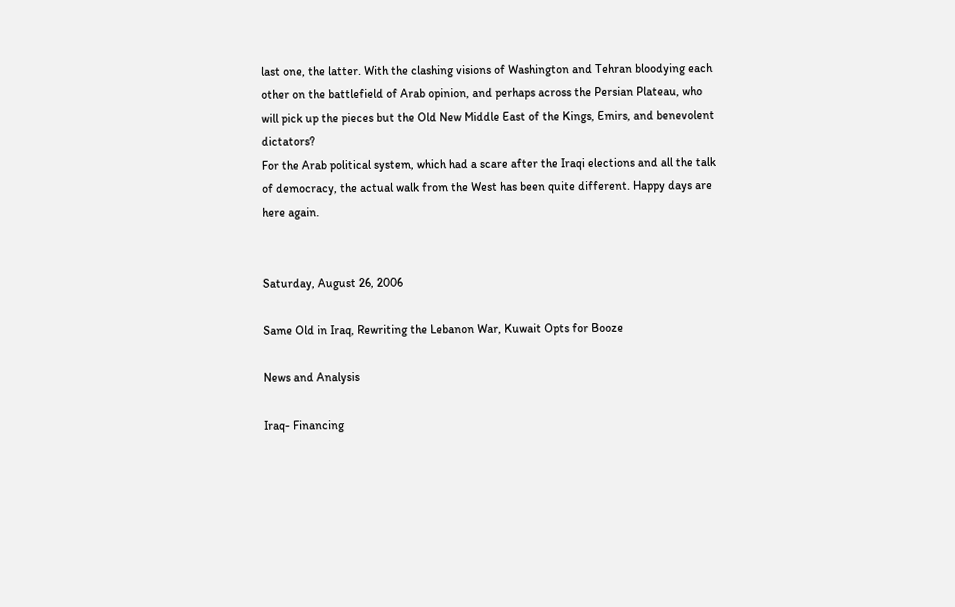last one, the latter. With the clashing visions of Washington and Tehran bloodying each other on the battlefield of Arab opinion, and perhaps across the Persian Plateau, who will pick up the pieces but the Old New Middle East of the Kings, Emirs, and benevolent dictators?
For the Arab political system, which had a scare after the Iraqi elections and all the talk of democracy, the actual walk from the West has been quite different. Happy days are here again.


Saturday, August 26, 2006

Same Old in Iraq, Rewriting the Lebanon War, Kuwait Opts for Booze

News and Analysis

Iraq- Financing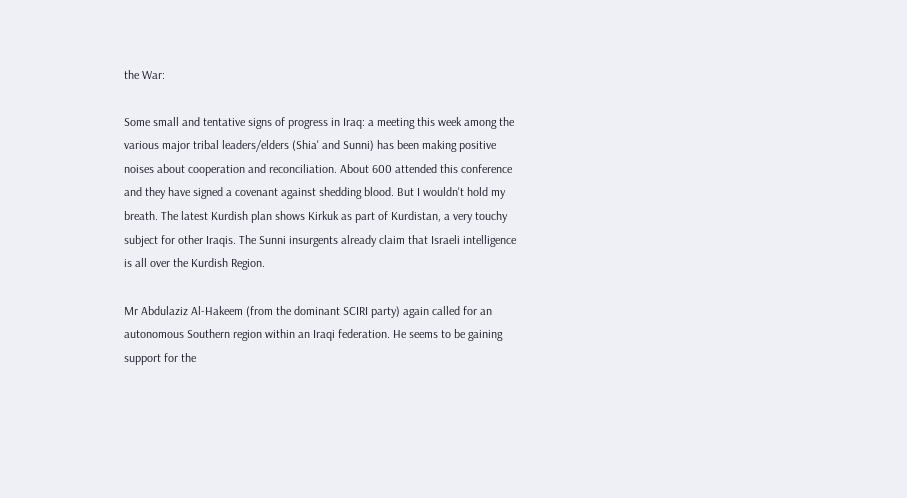the War:

Some small and tentative signs of progress in Iraq: a meeting this week among the various major tribal leaders/elders (Shia' and Sunni) has been making positive noises about cooperation and reconciliation. About 600 attended this conference and they have signed a covenant against shedding blood. But I wouldn't hold my breath. The latest Kurdish plan shows Kirkuk as part of Kurdistan, a very touchy subject for other Iraqis. The Sunni insurgents already claim that Israeli intelligence is all over the Kurdish Region.

Mr Abdulaziz Al-Hakeem (from the dominant SCIRI party) again called for an autonomous Southern region within an Iraqi federation. He seems to be gaining support for the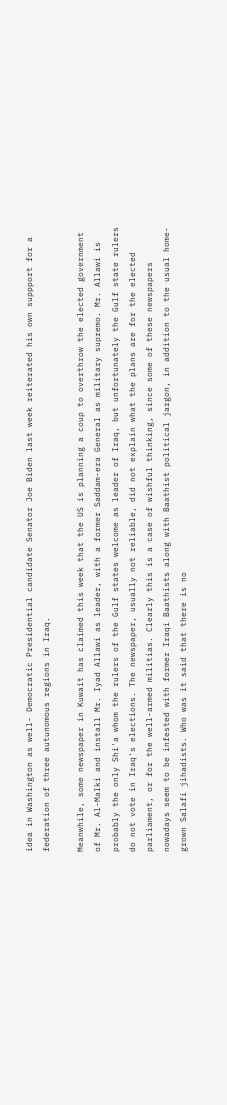idea in Washington as well- Democratic Presidential candidate Senator Joe Biden last week reiterated his own suppport for a federation of three autunomous regions in Iraq.

Meanwhile, some newspaper in Kuwait has claimed this week that the US is planning a coup to overthrow the elected government of Mr. Al-Malki and install Mr. Iyad Allawi as leader, with a former Saddam-era General as military supremo. Mr. Allawi is probably the only Shi'a whom the rulers of the Gulf states welcome as leader of Iraq, but unfortunately the Gulf state rulers do not vote in Iraq's elections. The newspaper, usually not reliable, did not explain what the plans are for the elected parliament, or for the well-armed militias. Clearly this is a case of wishful thinking, since some of these newspapers nowadays seem to be infested with former Iraqi Baathists along with Baathist political jargon, in addition to the usual home-grown Salafi jihadists. Who was it said that there is no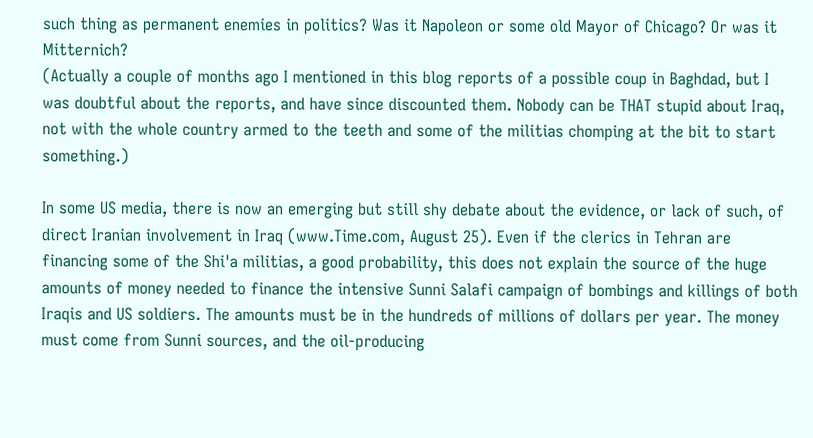such thing as permanent enemies in politics? Was it Napoleon or some old Mayor of Chicago? Or was it Mitternich?
(Actually a couple of months ago I mentioned in this blog reports of a possible coup in Baghdad, but I was doubtful about the reports, and have since discounted them. Nobody can be THAT stupid about Iraq, not with the whole country armed to the teeth and some of the militias chomping at the bit to start something.)

In some US media, there is now an emerging but still shy debate about the evidence, or lack of such, of direct Iranian involvement in Iraq (www.Time.com, August 25). Even if the clerics in Tehran are financing some of the Shi'a militias, a good probability, this does not explain the source of the huge amounts of money needed to finance the intensive Sunni Salafi campaign of bombings and killings of both Iraqis and US soldiers. The amounts must be in the hundreds of millions of dollars per year. The money must come from Sunni sources, and the oil-producing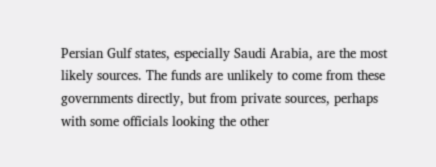Persian Gulf states, especially Saudi Arabia, are the most likely sources. The funds are unlikely to come from these governments directly, but from private sources, perhaps with some officials looking the other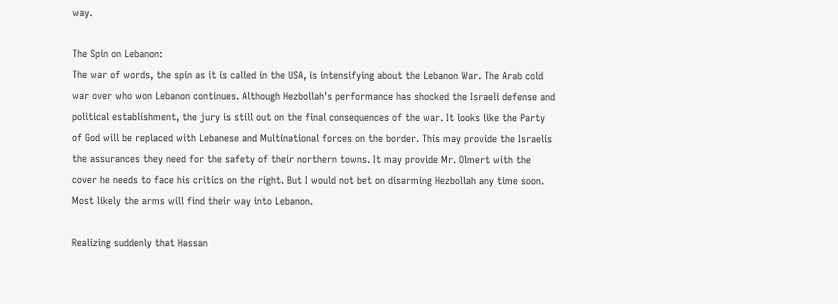way.

The Spin on Lebanon:
The war of words, the spin as it is called in the USA, is intensifying about the Lebanon War. The Arab cold war over who won Lebanon continues. Although Hezbollah's performance has shocked the Israeli defense and political establishment, the jury is still out on the final consequences of the war. It looks like the Party of God will be replaced with Lebanese and Multinational forces on the border. This may provide the Israelis the assurances they need for the safety of their northern towns. It may provide Mr. Olmert with the cover he needs to face his critics on the right. But I would not bet on disarming Hezbollah any time soon. Most likely the arms will find their way into Lebanon.

Realizing suddenly that Hassan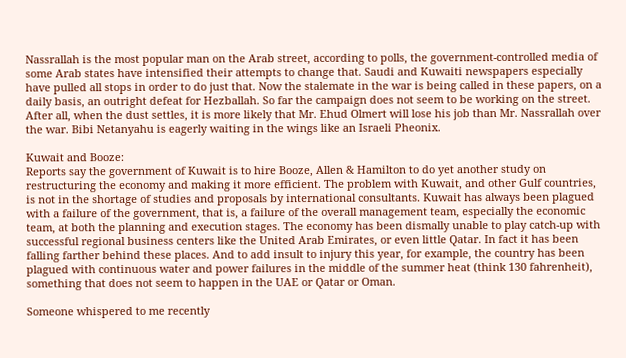Nassrallah is the most popular man on the Arab street, according to polls, the government-controlled media of some Arab states have intensified their attempts to change that. Saudi and Kuwaiti newspapers especially have pulled all stops in order to do just that. Now the stalemate in the war is being called in these papers, on a daily basis, an outright defeat for Hezballah. So far the campaign does not seem to be working on the street. After all, when the dust settles, it is more likely that Mr. Ehud Olmert will lose his job than Mr. Nassrallah over the war. Bibi Netanyahu is eagerly waiting in the wings like an Israeli Pheonix.

Kuwait and Booze:
Reports say the government of Kuwait is to hire Booze, Allen & Hamilton to do yet another study on restructuring the economy and making it more efficient. The problem with Kuwait, and other Gulf countries, is not in the shortage of studies and proposals by international consultants. Kuwait has always been plagued with a failure of the government, that is, a failure of the overall management team, especially the economic team, at both the planning and execution stages. The economy has been dismally unable to play catch-up with successful regional business centers like the United Arab Emirates, or even little Qatar. In fact it has been falling farther behind these places. And to add insult to injury this year, for example, the country has been plagued with continuous water and power failures in the middle of the summer heat (think 130 fahrenheit), something that does not seem to happen in the UAE or Qatar or Oman.

Someone whispered to me recently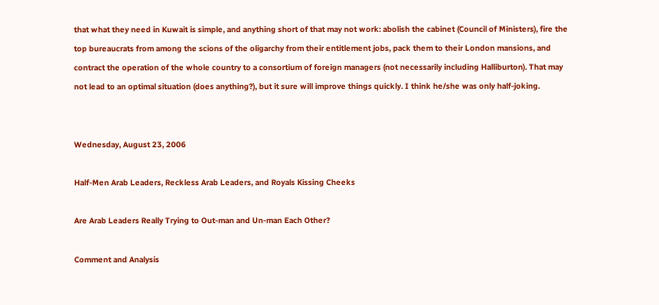that what they need in Kuwait is simple, and anything short of that may not work: abolish the cabinet (Council of Ministers), fire the top bureaucrats from among the scions of the oligarchy from their entitlement jobs, pack them to their London mansions, and contract the operation of the whole country to a consortium of foreign managers (not necessarily including Halliburton). That may not lead to an optimal situation (does anything?), but it sure will improve things quickly. I think he/she was only half-joking.


Wednesday, August 23, 2006

Half-Men Arab Leaders, Reckless Arab Leaders, and Royals Kissing Cheeks

Are Arab Leaders Really Trying to Out-man and Un-man Each Other?

Comment and Analysis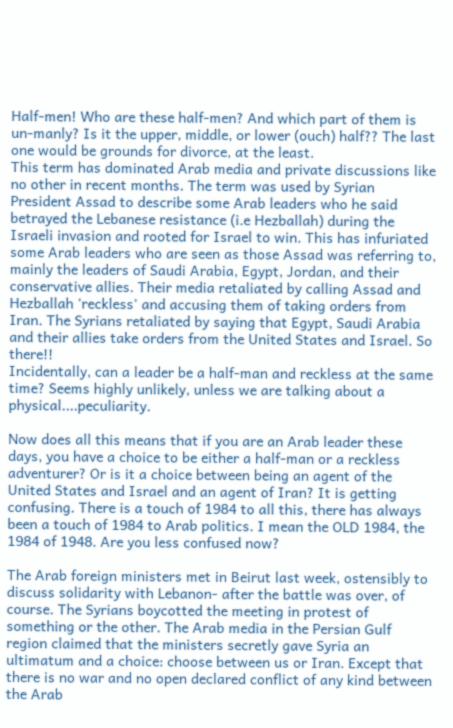Half-men! Who are these half-men? And which part of them is un-manly? Is it the upper, middle, or lower (ouch) half?? The last one would be grounds for divorce, at the least.
This term has dominated Arab media and private discussions like no other in recent months. The term was used by Syrian President Assad to describe some Arab leaders who he said betrayed the Lebanese resistance (i.e Hezballah) during the Israeli invasion and rooted for Israel to win. This has infuriated some Arab leaders who are seen as those Assad was referring to, mainly the leaders of Saudi Arabia, Egypt, Jordan, and their conservative allies. Their media retaliated by calling Assad and Hezballah 'reckless' and accusing them of taking orders from Iran. The Syrians retaliated by saying that Egypt, Saudi Arabia and their allies take orders from the United States and Israel. So there!!
Incidentally, can a leader be a half-man and reckless at the same time? Seems highly unlikely, unless we are talking about a physical....peculiarity.

Now does all this means that if you are an Arab leader these days, you have a choice to be either a half-man or a reckless adventurer? Or is it a choice between being an agent of the United States and Israel and an agent of Iran? It is getting confusing. There is a touch of 1984 to all this, there has always been a touch of 1984 to Arab politics. I mean the OLD 1984, the 1984 of 1948. Are you less confused now?

The Arab foreign ministers met in Beirut last week, ostensibly to discuss solidarity with Lebanon- after the battle was over, of course. The Syrians boycotted the meeting in protest of something or the other. The Arab media in the Persian Gulf region claimed that the ministers secretly gave Syria an ultimatum and a choice: choose between us or Iran. Except that there is no war and no open declared conflict of any kind between the Arab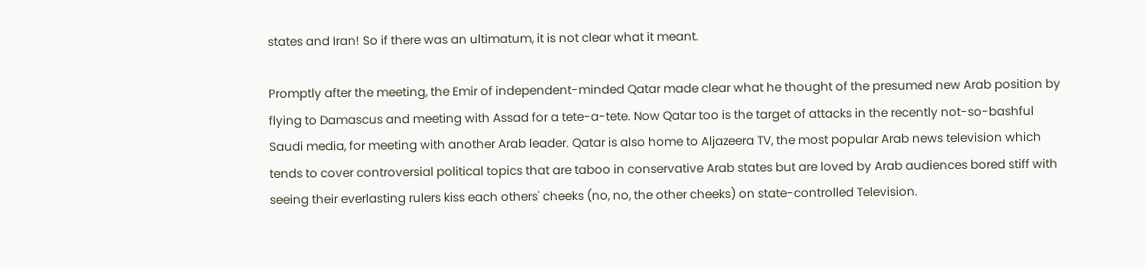states and Iran! So if there was an ultimatum, it is not clear what it meant.

Promptly after the meeting, the Emir of independent-minded Qatar made clear what he thought of the presumed new Arab position by flying to Damascus and meeting with Assad for a tete-a-tete. Now Qatar too is the target of attacks in the recently not-so-bashful Saudi media, for meeting with another Arab leader. Qatar is also home to Aljazeera TV, the most popular Arab news television which tends to cover controversial political topics that are taboo in conservative Arab states but are loved by Arab audiences bored stiff with seeing their everlasting rulers kiss each others' cheeks (no, no, the other cheeks) on state-controlled Television.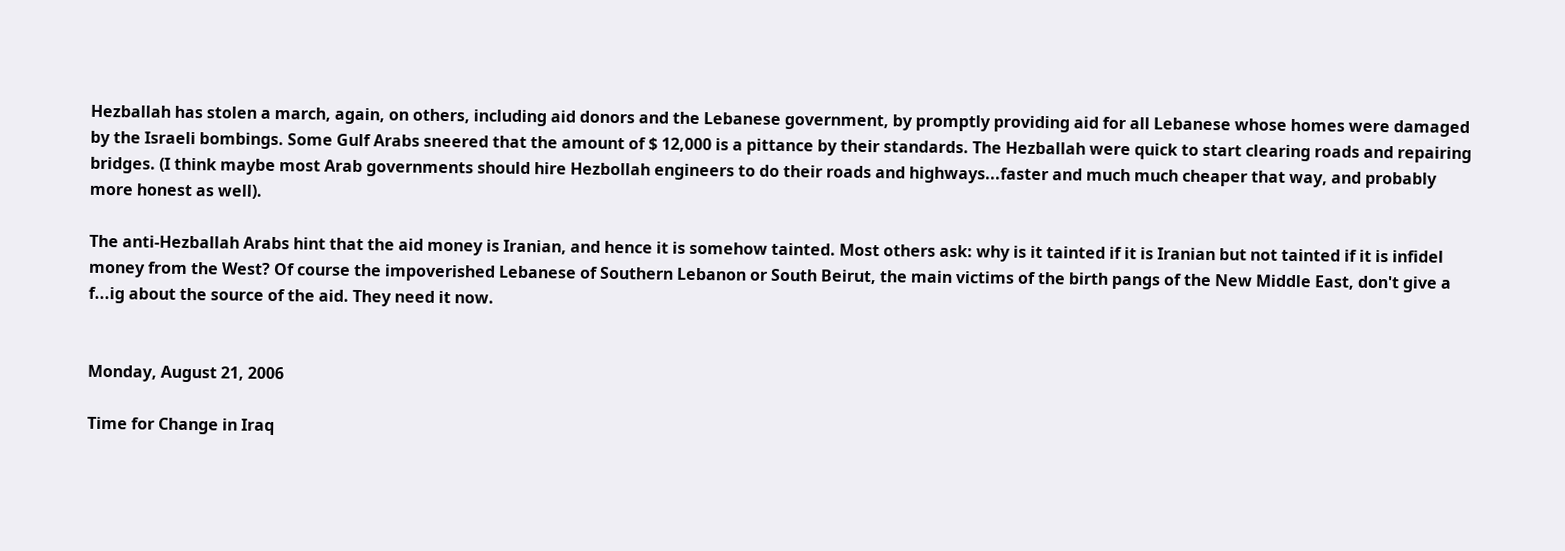Hezballah has stolen a march, again, on others, including aid donors and the Lebanese government, by promptly providing aid for all Lebanese whose homes were damaged by the Israeli bombings. Some Gulf Arabs sneered that the amount of $ 12,000 is a pittance by their standards. The Hezballah were quick to start clearing roads and repairing bridges. (I think maybe most Arab governments should hire Hezbollah engineers to do their roads and highways...faster and much much cheaper that way, and probably more honest as well).

The anti-Hezballah Arabs hint that the aid money is Iranian, and hence it is somehow tainted. Most others ask: why is it tainted if it is Iranian but not tainted if it is infidel money from the West? Of course the impoverished Lebanese of Southern Lebanon or South Beirut, the main victims of the birth pangs of the New Middle East, don't give a f...ig about the source of the aid. They need it now.


Monday, August 21, 2006

Time for Change in Iraq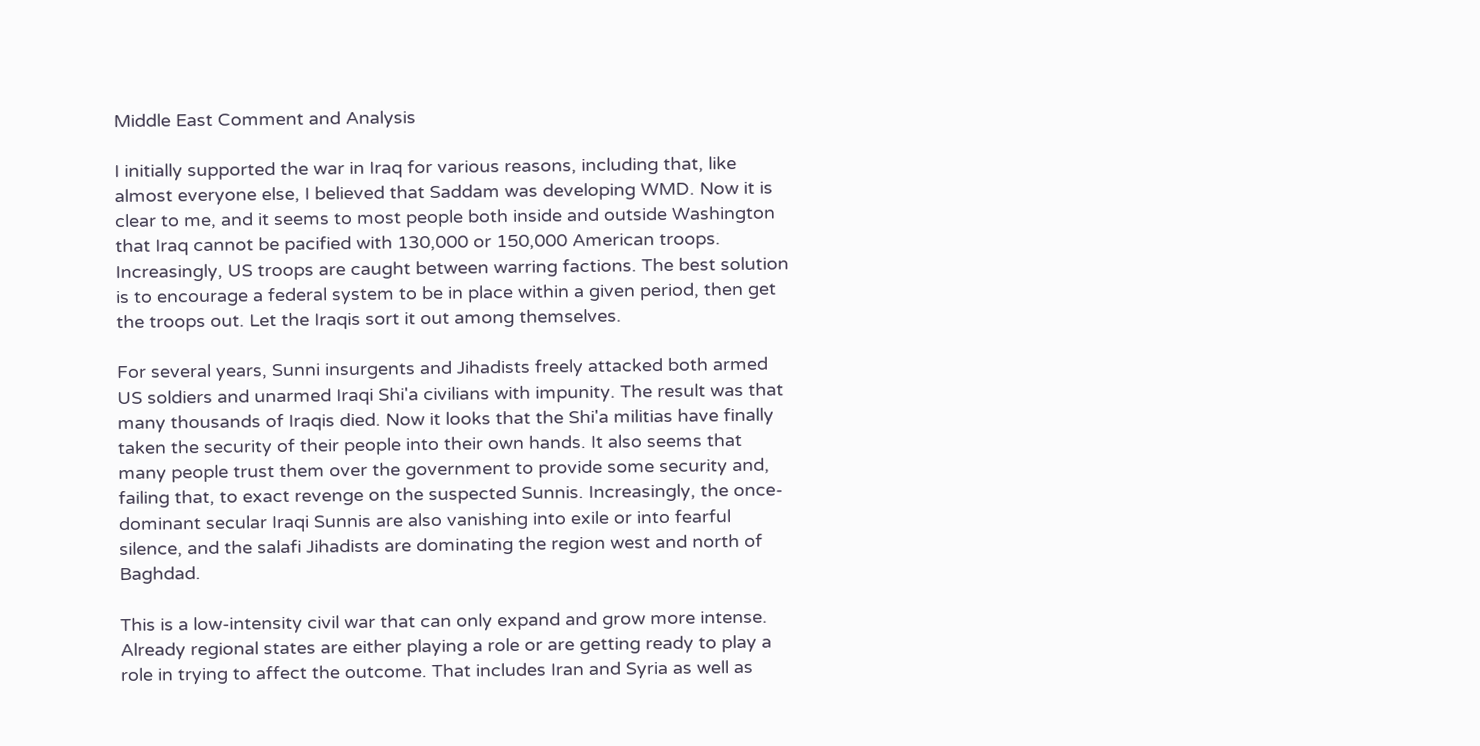Middle East Comment and Analysis

I initially supported the war in Iraq for various reasons, including that, like almost everyone else, I believed that Saddam was developing WMD. Now it is clear to me, and it seems to most people both inside and outside Washington that Iraq cannot be pacified with 130,000 or 150,000 American troops. Increasingly, US troops are caught between warring factions. The best solution is to encourage a federal system to be in place within a given period, then get the troops out. Let the Iraqis sort it out among themselves.

For several years, Sunni insurgents and Jihadists freely attacked both armed US soldiers and unarmed Iraqi Shi'a civilians with impunity. The result was that many thousands of Iraqis died. Now it looks that the Shi'a militias have finally taken the security of their people into their own hands. It also seems that many people trust them over the government to provide some security and, failing that, to exact revenge on the suspected Sunnis. Increasingly, the once-dominant secular Iraqi Sunnis are also vanishing into exile or into fearful silence, and the salafi Jihadists are dominating the region west and north of Baghdad.

This is a low-intensity civil war that can only expand and grow more intense. Already regional states are either playing a role or are getting ready to play a role in trying to affect the outcome. That includes Iran and Syria as well as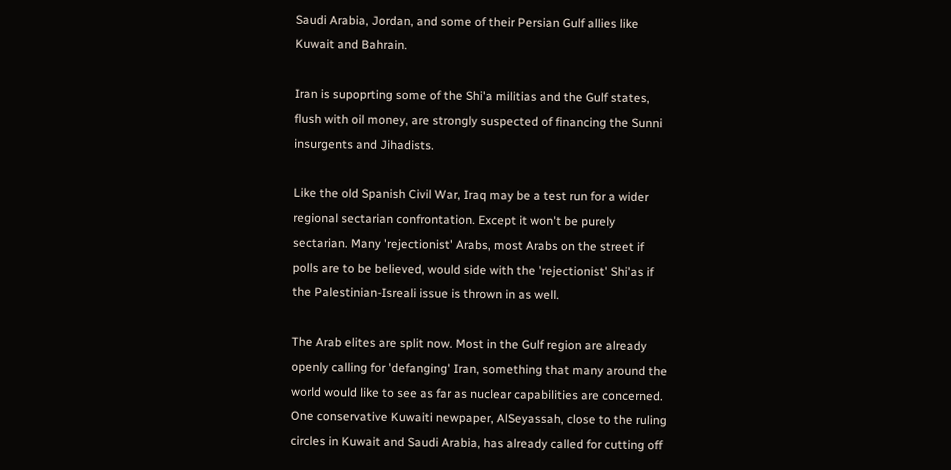Saudi Arabia, Jordan, and some of their Persian Gulf allies like Kuwait and Bahrain.

Iran is supoprting some of the Shi'a militias and the Gulf states, flush with oil money, are strongly suspected of financing the Sunni insurgents and Jihadists.

Like the old Spanish Civil War, Iraq may be a test run for a wider regional sectarian confrontation. Except it won't be purely sectarian. Many 'rejectionist' Arabs, most Arabs on the street if polls are to be believed, would side with the 'rejectionist' Shi'as if the Palestinian-Isreali issue is thrown in as well.

The Arab elites are split now. Most in the Gulf region are already openly calling for 'defanging' Iran, something that many around the world would like to see as far as nuclear capabilities are concerned. One conservative Kuwaiti newpaper, AlSeyassah, close to the ruling circles in Kuwait and Saudi Arabia, has already called for cutting off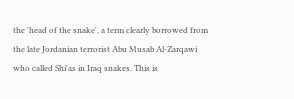the 'head of the snake', a term clearly borrowed from the late Jordanian terrorist Abu Musab Al-Zarqawi who called Shi'as in Iraq snakes. This is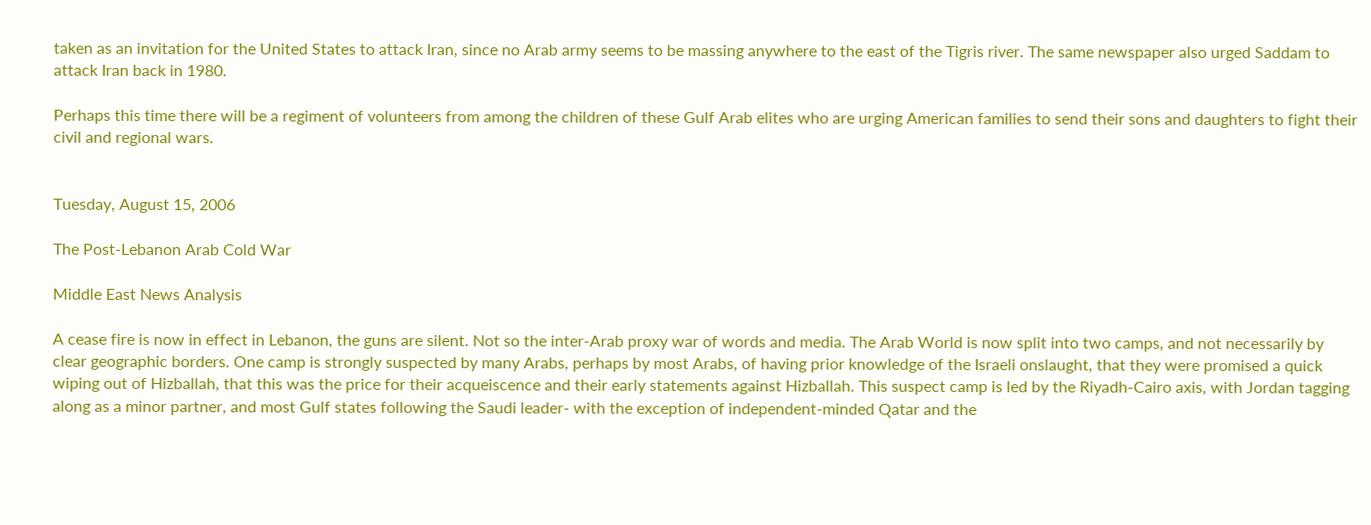taken as an invitation for the United States to attack Iran, since no Arab army seems to be massing anywhere to the east of the Tigris river. The same newspaper also urged Saddam to attack Iran back in 1980.

Perhaps this time there will be a regiment of volunteers from among the children of these Gulf Arab elites who are urging American families to send their sons and daughters to fight their civil and regional wars.


Tuesday, August 15, 2006

The Post-Lebanon Arab Cold War

Middle East News Analysis

A cease fire is now in effect in Lebanon, the guns are silent. Not so the inter-Arab proxy war of words and media. The Arab World is now split into two camps, and not necessarily by clear geographic borders. One camp is strongly suspected by many Arabs, perhaps by most Arabs, of having prior knowledge of the Israeli onslaught, that they were promised a quick wiping out of Hizballah, that this was the price for their acqueiscence and their early statements against Hizballah. This suspect camp is led by the Riyadh-Cairo axis, with Jordan tagging along as a minor partner, and most Gulf states following the Saudi leader- with the exception of independent-minded Qatar and the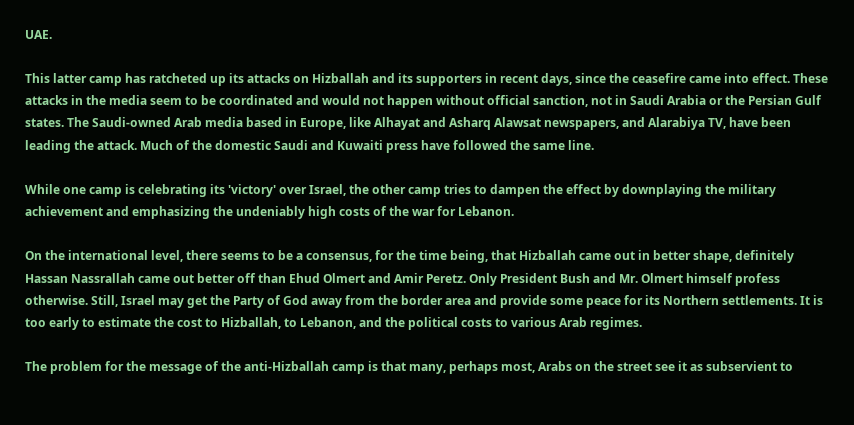UAE.

This latter camp has ratcheted up its attacks on Hizballah and its supporters in recent days, since the ceasefire came into effect. These attacks in the media seem to be coordinated and would not happen without official sanction, not in Saudi Arabia or the Persian Gulf states. The Saudi-owned Arab media based in Europe, like Alhayat and Asharq Alawsat newspapers, and Alarabiya TV, have been leading the attack. Much of the domestic Saudi and Kuwaiti press have followed the same line.

While one camp is celebrating its 'victory' over Israel, the other camp tries to dampen the effect by downplaying the military achievement and emphasizing the undeniably high costs of the war for Lebanon.

On the international level, there seems to be a consensus, for the time being, that Hizballah came out in better shape, definitely Hassan Nassrallah came out better off than Ehud Olmert and Amir Peretz. Only President Bush and Mr. Olmert himself profess otherwise. Still, Israel may get the Party of God away from the border area and provide some peace for its Northern settlements. It is too early to estimate the cost to Hizballah, to Lebanon, and the political costs to various Arab regimes.

The problem for the message of the anti-Hizballah camp is that many, perhaps most, Arabs on the street see it as subservient to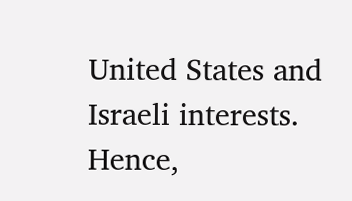United States and Israeli interests. Hence,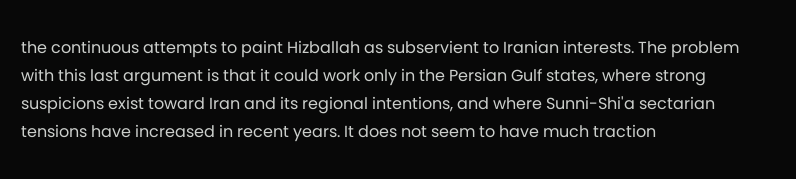the continuous attempts to paint Hizballah as subservient to Iranian interests. The problem with this last argument is that it could work only in the Persian Gulf states, where strong suspicions exist toward Iran and its regional intentions, and where Sunni-Shi'a sectarian tensions have increased in recent years. It does not seem to have much traction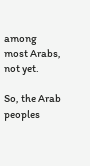among most Arabs, not yet.

So, the Arab peoples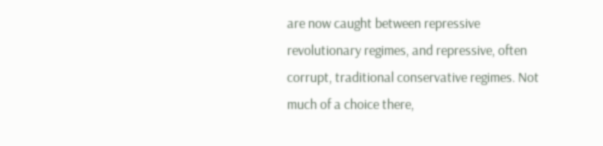are now caught between repressive revolutionary regimes, and repressive, often corrupt, traditional conservative regimes. Not much of a choice there,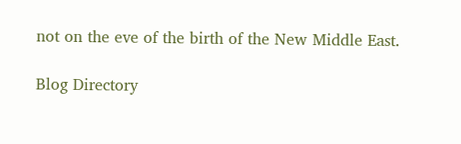not on the eve of the birth of the New Middle East.

Blog Directory